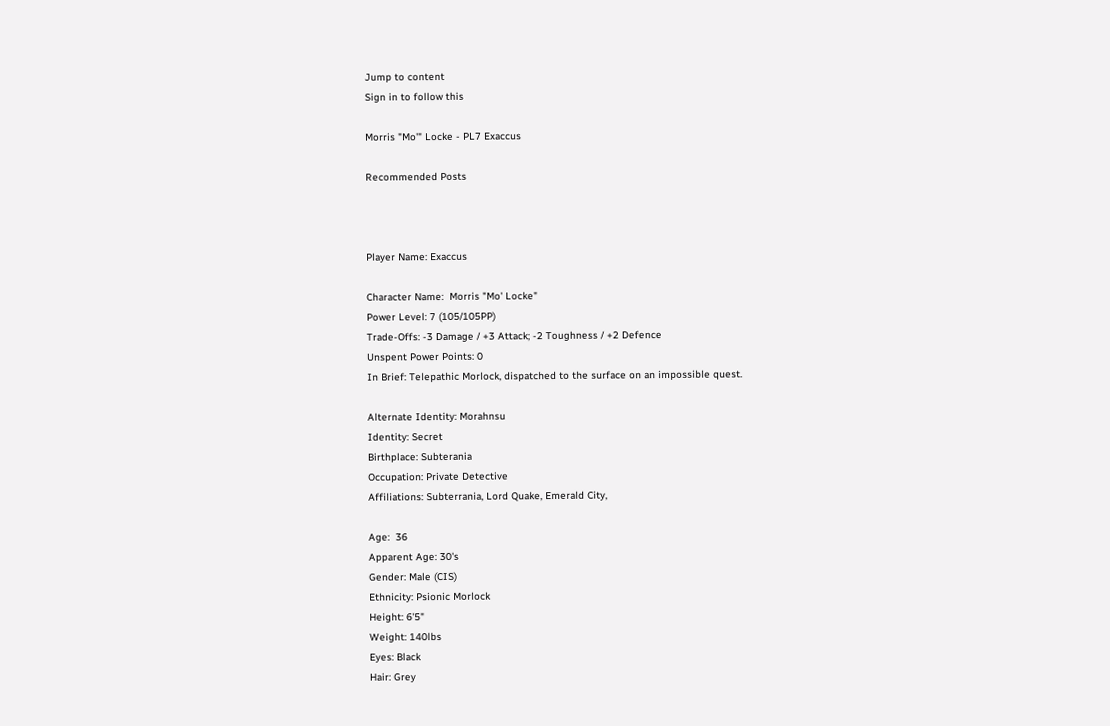Jump to content
Sign in to follow this

Morris "Mo'" Locke - PL7 Exaccus

Recommended Posts



Player Name: Exaccus

Character Name:  Morris "Mo' Locke"
Power Level: 7 (105/105PP)
Trade-Offs: -3 Damage / +3 Attack; -2 Toughness / +2 Defence
Unspent Power Points: 0
In Brief: Telepathic Morlock, dispatched to the surface on an impossible quest.

Alternate Identity: Morahnsu
Identity: Secret
Birthplace: Subterania
Occupation: Private Detective
Affiliations: Subterrania, Lord Quake, Emerald City,

Age:  36
Apparent Age: 30's
Gender: Male (CIS)
Ethnicity: Psionic Morlock
Height: 6'5"
Weight: 140lbs
Eyes: Black
Hair: Grey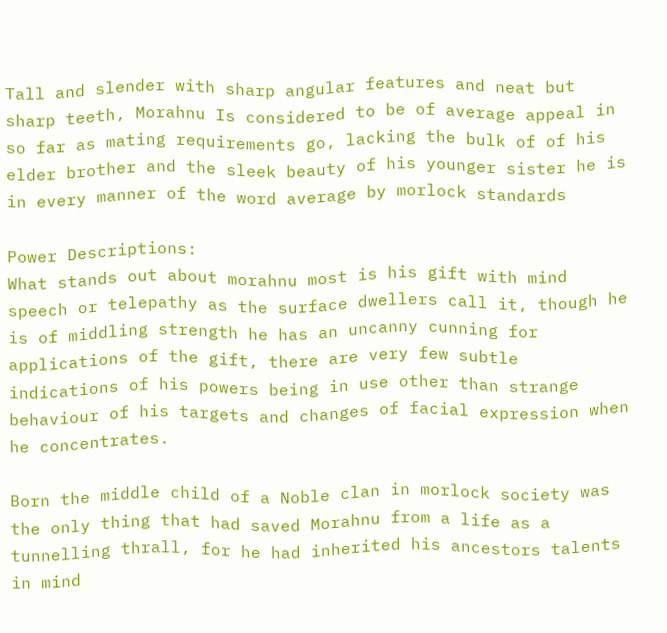Tall and slender with sharp angular features and neat but sharp teeth, Morahnu Is considered to be of average appeal in so far as mating requirements go, lacking the bulk of of his elder brother and the sleek beauty of his younger sister he is in every manner of the word average by morlock standards

Power Descriptions:
What stands out about morahnu most is his gift with mind speech or telepathy as the surface dwellers call it, though he is of middling strength he has an uncanny cunning for applications of the gift, there are very few subtle indications of his powers being in use other than strange behaviour of his targets and changes of facial expression when he concentrates.

Born the middle child of a Noble clan in morlock society was the only thing that had saved Morahnu from a life as a tunnelling thrall, for he had inherited his ancestors talents in mind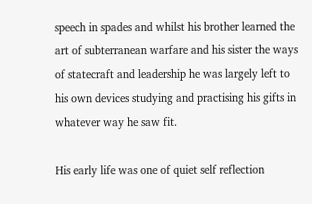speech in spades and whilst his brother learned the art of subterranean warfare and his sister the ways of statecraft and leadership he was largely left to his own devices studying and practising his gifts in whatever way he saw fit.

His early life was one of quiet self reflection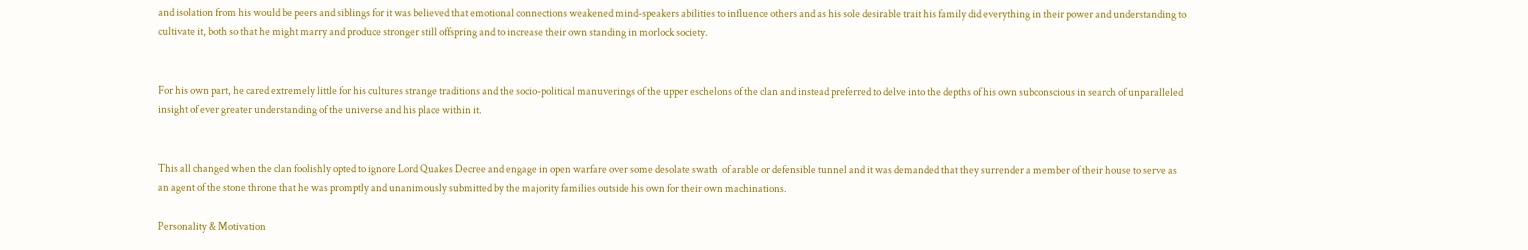and isolation from his would be peers and siblings for it was believed that emotional connections weakened mind-speakers abilities to influence others and as his sole desirable trait his family did everything in their power and understanding to cultivate it, both so that he might marry and produce stronger still offspring and to increase their own standing in morlock society.


For his own part, he cared extremely little for his cultures strange traditions and the socio-political manuverings of the upper eschelons of the clan and instead preferred to delve into the depths of his own subconscious in search of unparalleled insight of ever greater understanding of the universe and his place within it.


This all changed when the clan foolishly opted to ignore Lord Quakes Decree and engage in open warfare over some desolate swath  of arable or defensible tunnel and it was demanded that they surrender a member of their house to serve as an agent of the stone throne that he was promptly and unanimously submitted by the majority families outside his own for their own machinations.

Personality & Motivation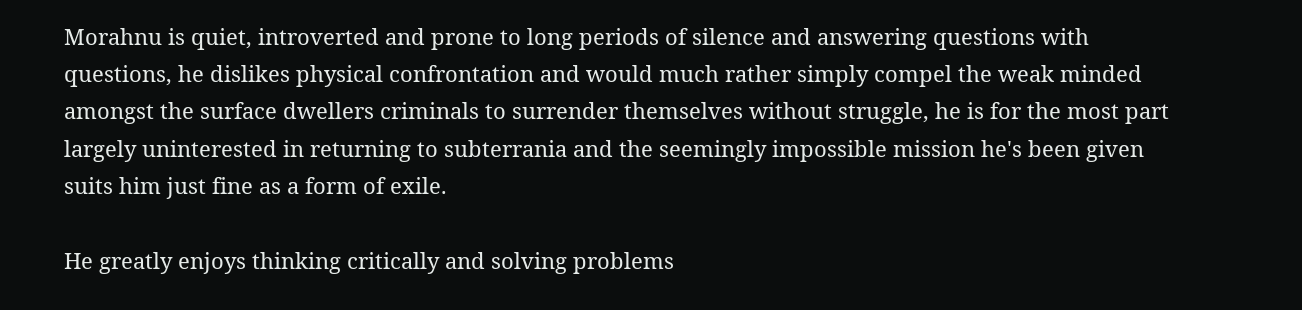Morahnu is quiet, introverted and prone to long periods of silence and answering questions with questions, he dislikes physical confrontation and would much rather simply compel the weak minded amongst the surface dwellers criminals to surrender themselves without struggle, he is for the most part largely uninterested in returning to subterrania and the seemingly impossible mission he's been given suits him just fine as a form of exile.

He greatly enjoys thinking critically and solving problems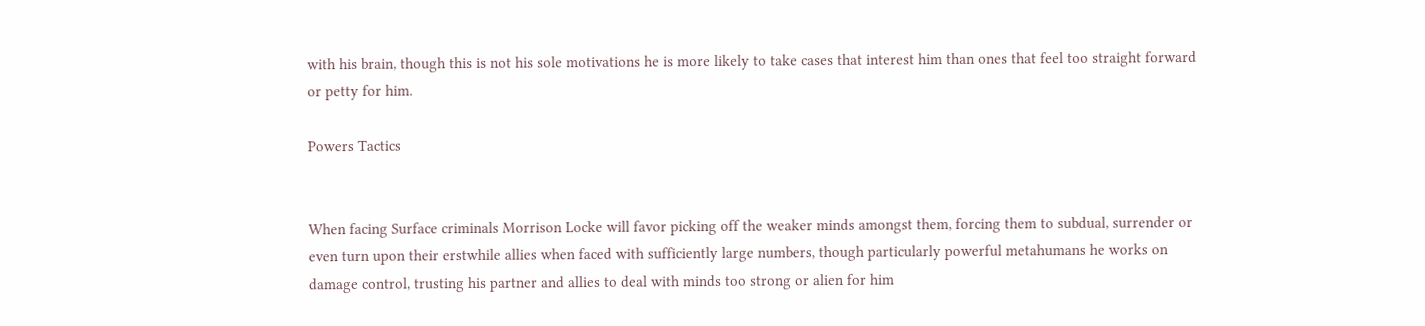with his brain, though this is not his sole motivations he is more likely to take cases that interest him than ones that feel too straight forward or petty for him.

Powers Tactics


When facing Surface criminals Morrison Locke will favor picking off the weaker minds amongst them, forcing them to subdual, surrender or even turn upon their erstwhile allies when faced with sufficiently large numbers, though particularly powerful metahumans he works on damage control, trusting his partner and allies to deal with minds too strong or alien for him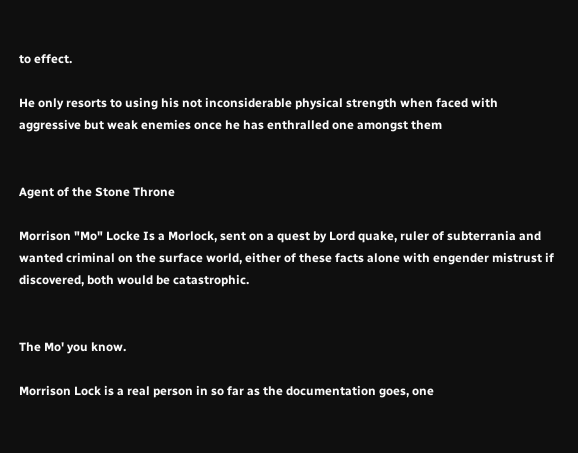to effect.

He only resorts to using his not inconsiderable physical strength when faced with aggressive but weak enemies once he has enthralled one amongst them


Agent of the Stone Throne

Morrison "Mo" Locke Is a Morlock, sent on a quest by Lord quake, ruler of subterrania and wanted criminal on the surface world, either of these facts alone with engender mistrust if discovered, both would be catastrophic.


The Mo' you know.

Morrison Lock is a real person in so far as the documentation goes, one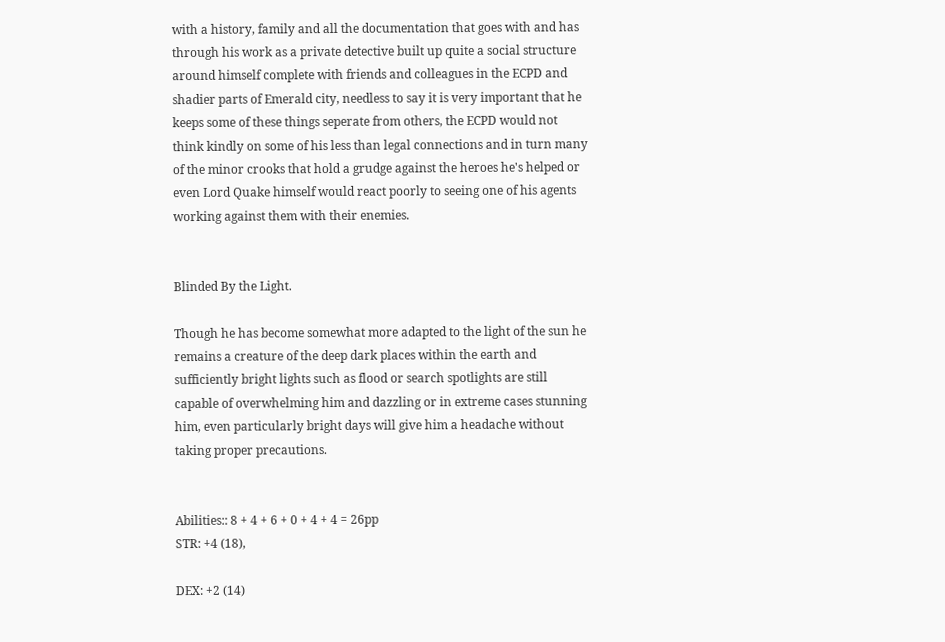with a history, family and all the documentation that goes with and has through his work as a private detective built up quite a social structure around himself complete with friends and colleagues in the ECPD and shadier parts of Emerald city, needless to say it is very important that he keeps some of these things seperate from others, the ECPD would not think kindly on some of his less than legal connections and in turn many of the minor crooks that hold a grudge against the heroes he's helped or even Lord Quake himself would react poorly to seeing one of his agents working against them with their enemies.


Blinded By the Light.

Though he has become somewhat more adapted to the light of the sun he remains a creature of the deep dark places within the earth and sufficiently bright lights such as flood or search spotlights are still capable of overwhelming him and dazzling or in extreme cases stunning him, even particularly bright days will give him a headache without taking proper precautions.


Abilities:: 8 + 4 + 6 + 0 + 4 + 4 = 26pp
STR: +4 (18),

DEX: +2 (14)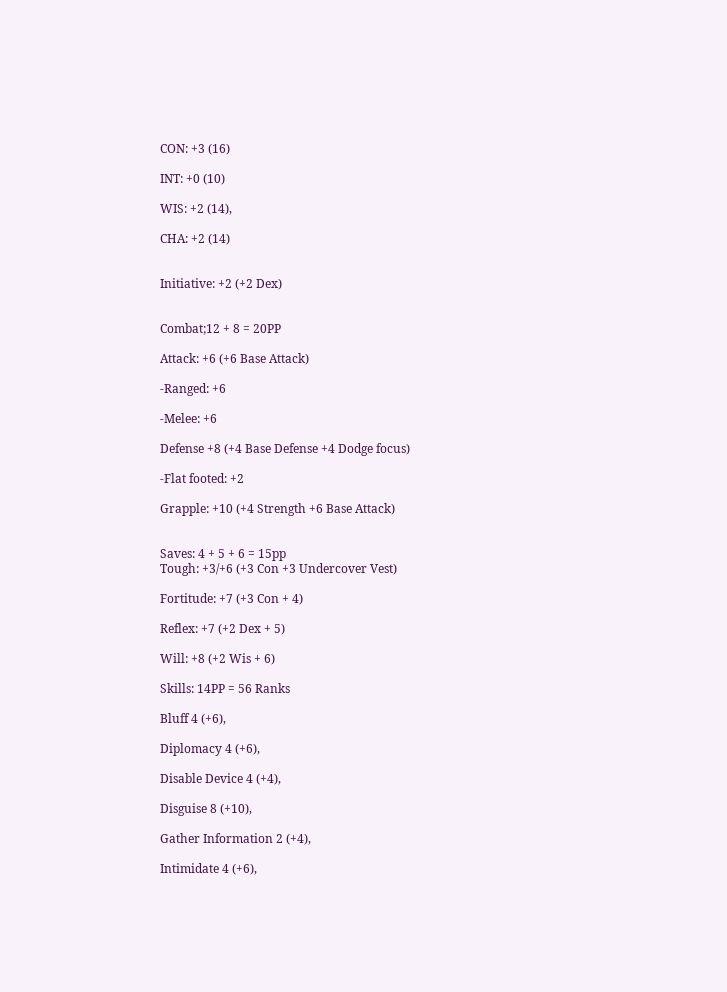CON: +3 (16)

INT: +0 (10)

WIS: +2 (14),

CHA: +2 (14)


Initiative: +2 (+2 Dex)


Combat;12 + 8 = 20PP

Attack: +6 (+6 Base Attack)

-Ranged: +6

-Melee: +6

Defense +8 (+4 Base Defense +4 Dodge focus)

-Flat footed: +2

Grapple: +10 (+4 Strength +6 Base Attack)


Saves: 4 + 5 + 6 = 15pp
Tough: +3/+6 (+3 Con +3 Undercover Vest)

Fortitude: +7 (+3 Con + 4)

Reflex: +7 (+2 Dex + 5)

Will: +8 (+2 Wis + 6)

Skills: 14PP = 56 Ranks

Bluff 4 (+6),

Diplomacy 4 (+6),

Disable Device 4 (+4),

Disguise 8 (+10),

Gather Information 2 (+4),

Intimidate 4 (+6),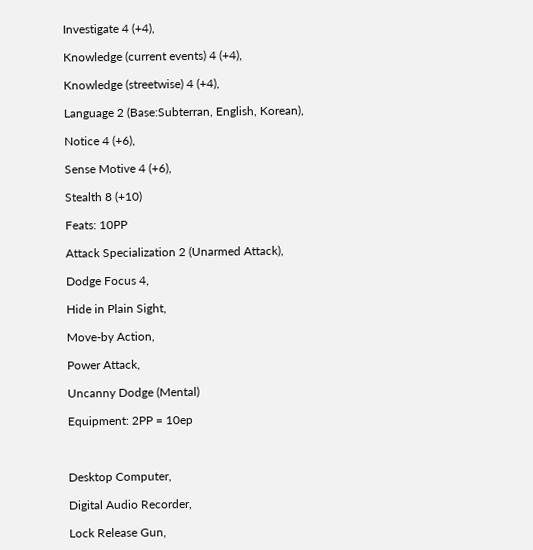Investigate 4 (+4),

Knowledge (current events) 4 (+4),

Knowledge (streetwise) 4 (+4),

Language 2 (Base:Subterran, English, Korean),

Notice 4 (+6),

Sense Motive 4 (+6),

Stealth 8 (+10)

Feats: 10PP

Attack Specialization 2 (Unarmed Attack),

Dodge Focus 4,

Hide in Plain Sight,

Move-by Action,

Power Attack,

Uncanny Dodge (Mental)

Equipment: 2PP = 10ep



Desktop Computer,

Digital Audio Recorder,

Lock Release Gun,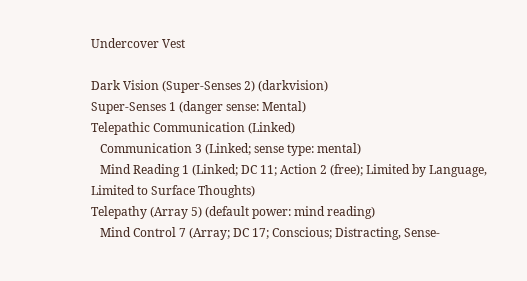Undercover Vest

Dark Vision (Super-Senses 2) (darkvision)
Super-Senses 1 (danger sense: Mental)
Telepathic Communication (Linked)
   Communication 3 (Linked; sense type: mental)
   Mind Reading 1 (Linked; DC 11; Action 2 (free); Limited by Language, Limited to Surface Thoughts)
Telepathy (Array 5) (default power: mind reading)
   Mind Control 7 (Array; DC 17; Conscious; Distracting, Sense-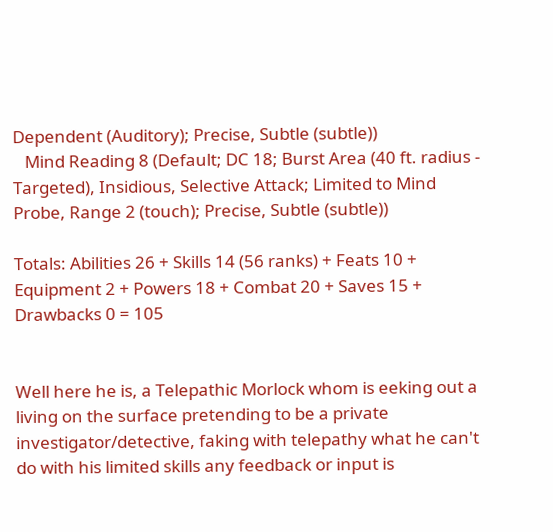Dependent (Auditory); Precise, Subtle (subtle))
   Mind Reading 8 (Default; DC 18; Burst Area (40 ft. radius - Targeted), Insidious, Selective Attack; Limited to Mind Probe, Range 2 (touch); Precise, Subtle (subtle))

Totals: Abilities 26 + Skills 14 (56 ranks) + Feats 10 + Equipment 2 + Powers 18 + Combat 20 + Saves 15 + Drawbacks 0 = 105


Well here he is, a Telepathic Morlock whom is eeking out a living on the surface pretending to be a private investigator/detective, faking with telepathy what he can't do with his limited skills any feedback or input is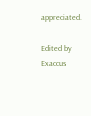appreciated.

Edited by Exaccus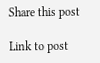Share this post

Link to post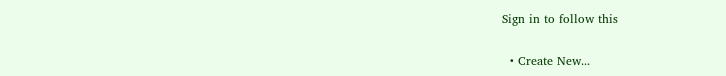Sign in to follow this

  • Create New...